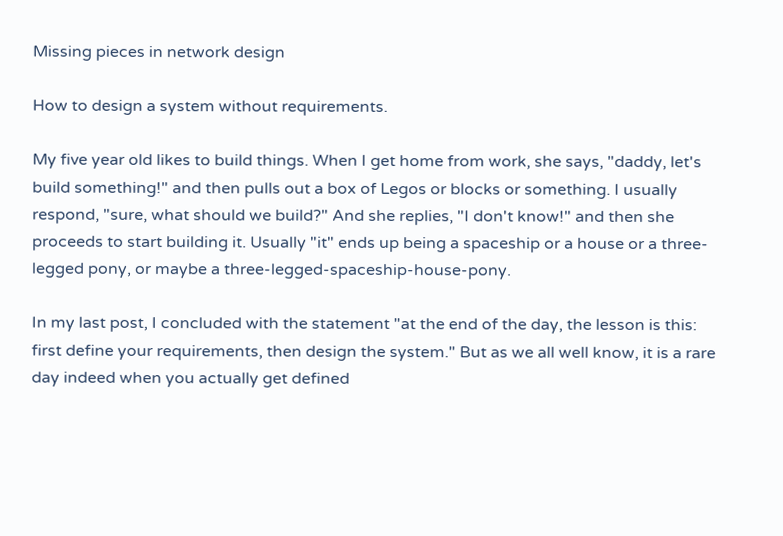Missing pieces in network design

How to design a system without requirements.

My five year old likes to build things. When I get home from work, she says, "daddy, let's build something!" and then pulls out a box of Legos or blocks or something. I usually respond, "sure, what should we build?" And she replies, "I don't know!" and then she proceeds to start building it. Usually "it" ends up being a spaceship or a house or a three-legged pony, or maybe a three-legged-spaceship-house-pony.

In my last post, I concluded with the statement "at the end of the day, the lesson is this: first define your requirements, then design the system." But as we all well know, it is a rare day indeed when you actually get defined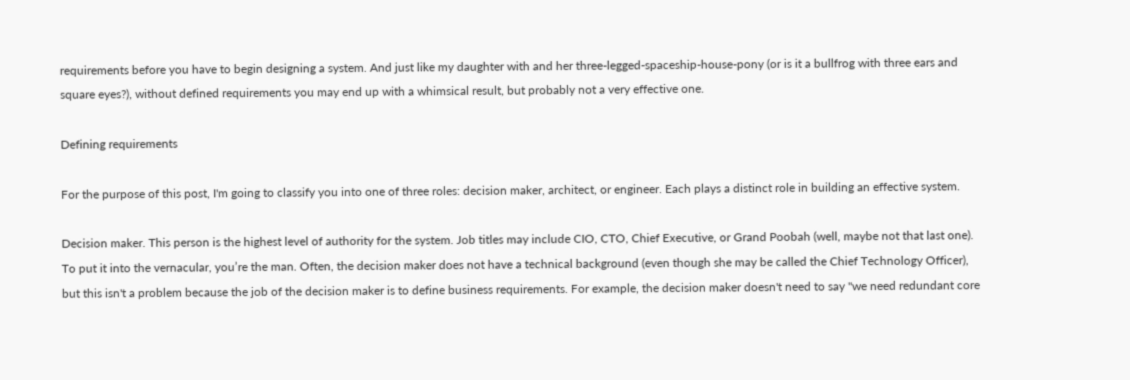requirements before you have to begin designing a system. And just like my daughter with and her three-legged-spaceship-house-pony (or is it a bullfrog with three ears and square eyes?), without defined requirements you may end up with a whimsical result, but probably not a very effective one.

Defining requirements

For the purpose of this post, I'm going to classify you into one of three roles: decision maker, architect, or engineer. Each plays a distinct role in building an effective system.

Decision maker. This person is the highest level of authority for the system. Job titles may include CIO, CTO, Chief Executive, or Grand Poobah (well, maybe not that last one). To put it into the vernacular, you’re the man. Often, the decision maker does not have a technical background (even though she may be called the Chief Technology Officer), but this isn't a problem because the job of the decision maker is to define business requirements. For example, the decision maker doesn't need to say "we need redundant core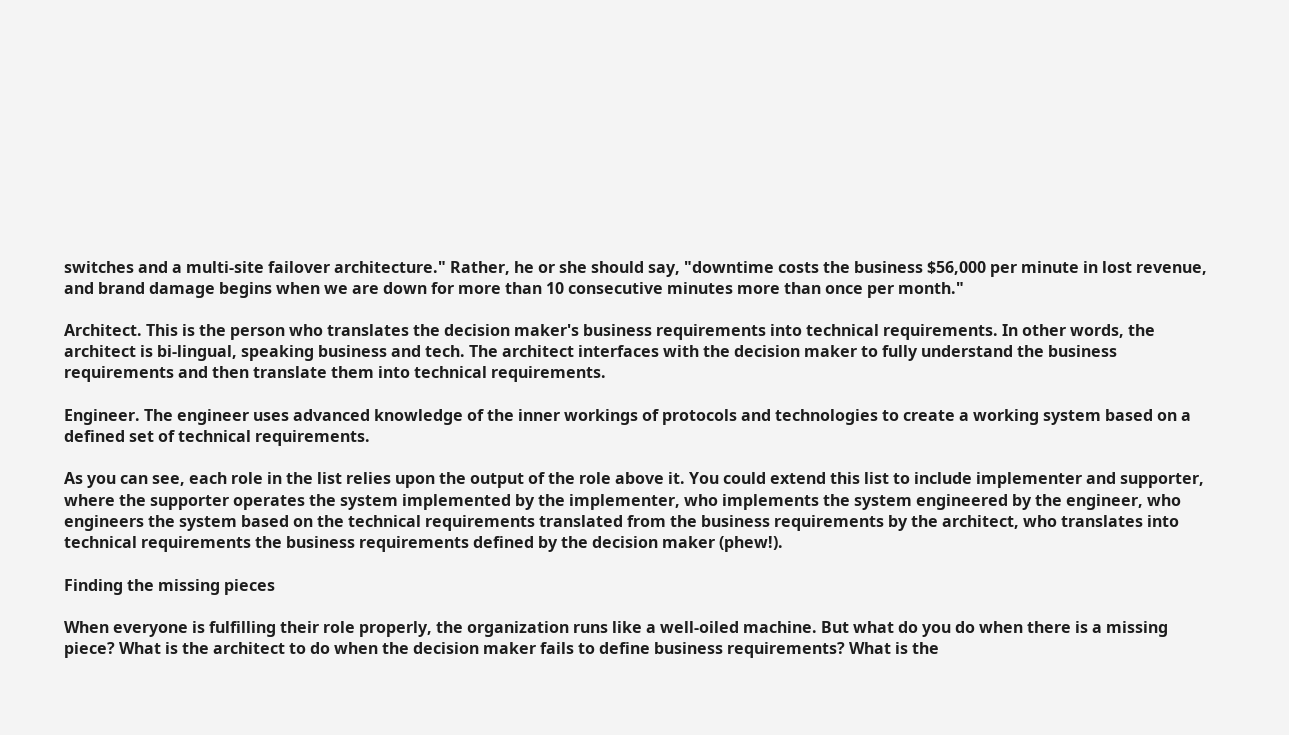switches and a multi-site failover architecture." Rather, he or she should say, "downtime costs the business $56,000 per minute in lost revenue, and brand damage begins when we are down for more than 10 consecutive minutes more than once per month."

Architect. This is the person who translates the decision maker's business requirements into technical requirements. In other words, the architect is bi-lingual, speaking business and tech. The architect interfaces with the decision maker to fully understand the business requirements and then translate them into technical requirements.

Engineer. The engineer uses advanced knowledge of the inner workings of protocols and technologies to create a working system based on a defined set of technical requirements.

As you can see, each role in the list relies upon the output of the role above it. You could extend this list to include implementer and supporter, where the supporter operates the system implemented by the implementer, who implements the system engineered by the engineer, who engineers the system based on the technical requirements translated from the business requirements by the architect, who translates into technical requirements the business requirements defined by the decision maker (phew!).

Finding the missing pieces

When everyone is fulfilling their role properly, the organization runs like a well-oiled machine. But what do you do when there is a missing piece? What is the architect to do when the decision maker fails to define business requirements? What is the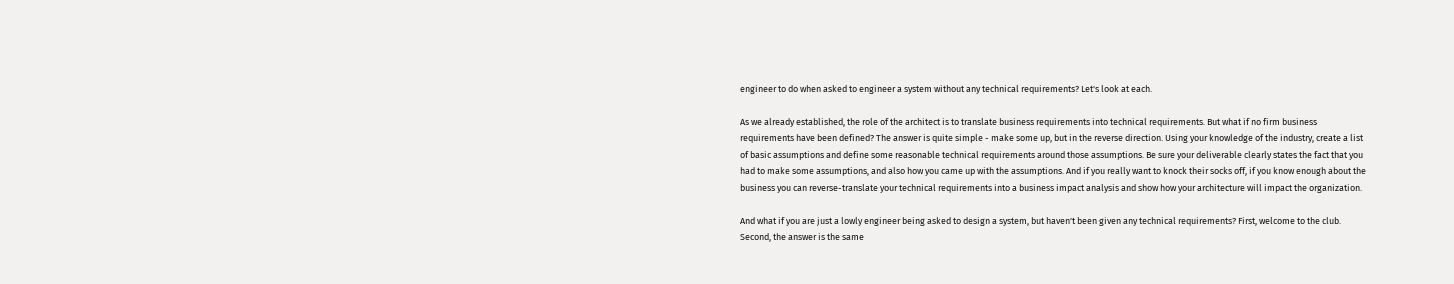engineer to do when asked to engineer a system without any technical requirements? Let's look at each.

As we already established, the role of the architect is to translate business requirements into technical requirements. But what if no firm business requirements have been defined? The answer is quite simple - make some up, but in the reverse direction. Using your knowledge of the industry, create a list of basic assumptions and define some reasonable technical requirements around those assumptions. Be sure your deliverable clearly states the fact that you had to make some assumptions, and also how you came up with the assumptions. And if you really want to knock their socks off, if you know enough about the business you can reverse-translate your technical requirements into a business impact analysis and show how your architecture will impact the organization.

And what if you are just a lowly engineer being asked to design a system, but haven't been given any technical requirements? First, welcome to the club. Second, the answer is the same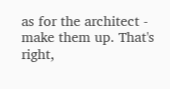as for the architect - make them up. That's right,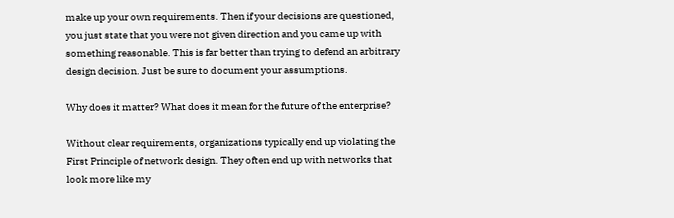make up your own requirements. Then if your decisions are questioned, you just state that you were not given direction and you came up with something reasonable. This is far better than trying to defend an arbitrary design decision. Just be sure to document your assumptions.

Why does it matter? What does it mean for the future of the enterprise?

Without clear requirements, organizations typically end up violating the First Principle of network design. They often end up with networks that look more like my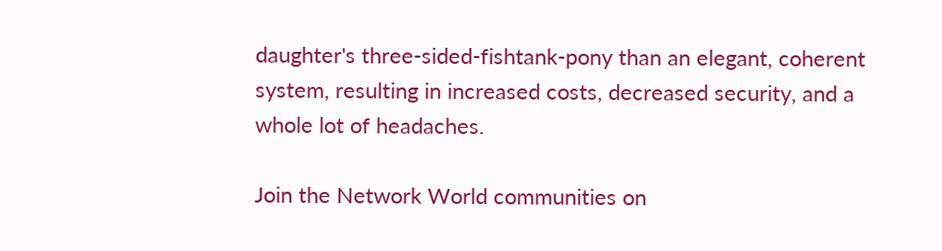daughter's three-sided-fishtank-pony than an elegant, coherent system, resulting in increased costs, decreased security, and a whole lot of headaches.

Join the Network World communities on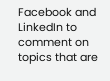Facebook and LinkedIn to comment on topics that are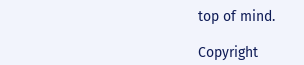top of mind.

Copyright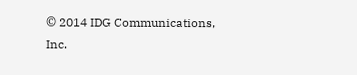© 2014 IDG Communications, Inc.